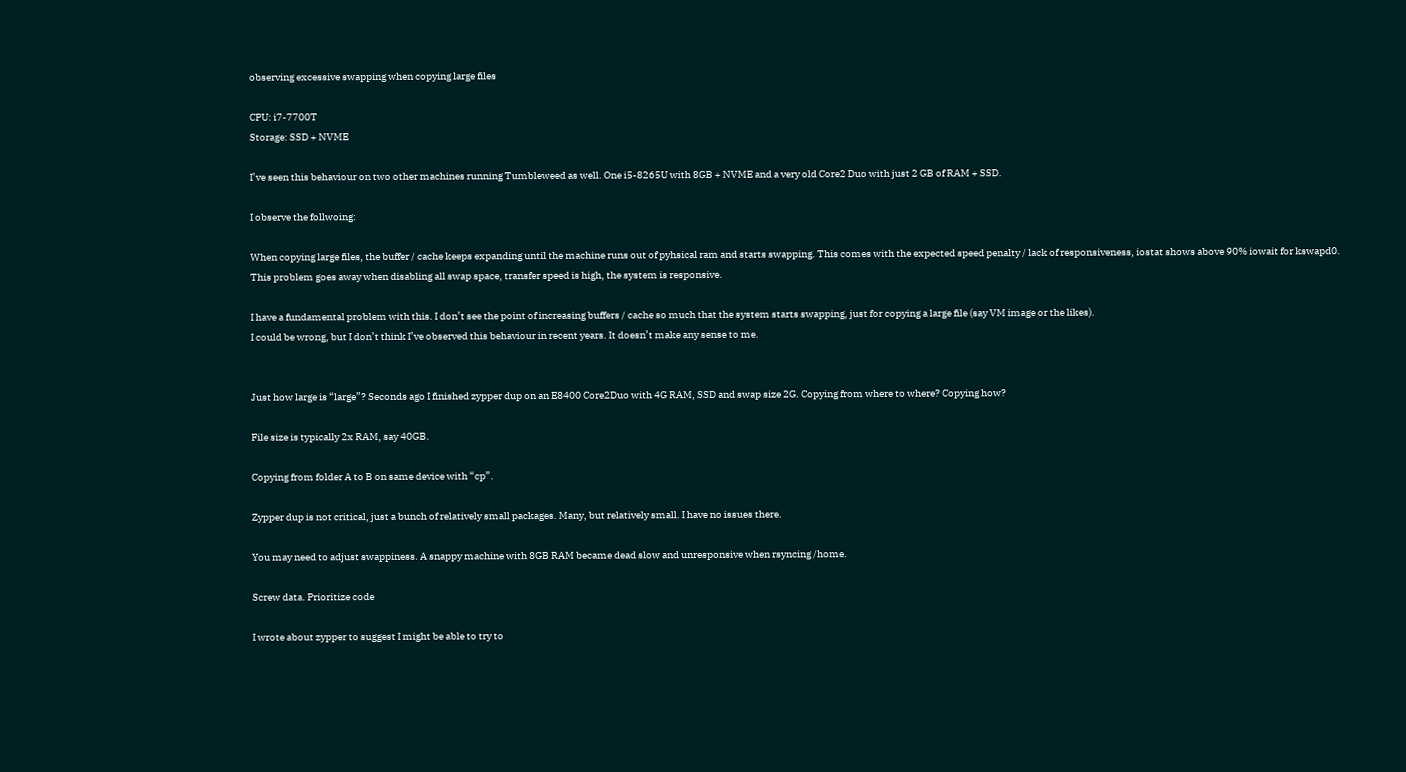observing excessive swapping when copying large files

CPU: i7-7700T
Storage: SSD + NVME

I’ve seen this behaviour on two other machines running Tumbleweed as well. One i5-8265U with 8GB + NVME and a very old Core2 Duo with just 2 GB of RAM + SSD.

I observe the follwoing:

When copying large files, the buffer / cache keeps expanding until the machine runs out of pyhsical ram and starts swapping. This comes with the expected speed penalty / lack of responsiveness, iostat shows above 90% iowait for kswapd0.
This problem goes away when disabling all swap space, transfer speed is high, the system is responsive.

I have a fundamental problem with this. I don’t see the point of increasing buffers / cache so much that the system starts swapping, just for copying a large file (say VM image or the likes).
I could be wrong, but I don’t think I’ve observed this behaviour in recent years. It doesn’t make any sense to me.


Just how large is “large”? Seconds ago I finished zypper dup on an E8400 Core2Duo with 4G RAM, SSD and swap size 2G. Copying from where to where? Copying how?

File size is typically 2x RAM, say 40GB.

Copying from folder A to B on same device with “cp”.

Zypper dup is not critical, just a bunch of relatively small packages. Many, but relatively small. I have no issues there.

You may need to adjust swappiness. A snappy machine with 8GB RAM became dead slow and unresponsive when rsyncing /home.

Screw data. Prioritize code

I wrote about zypper to suggest I might be able to try to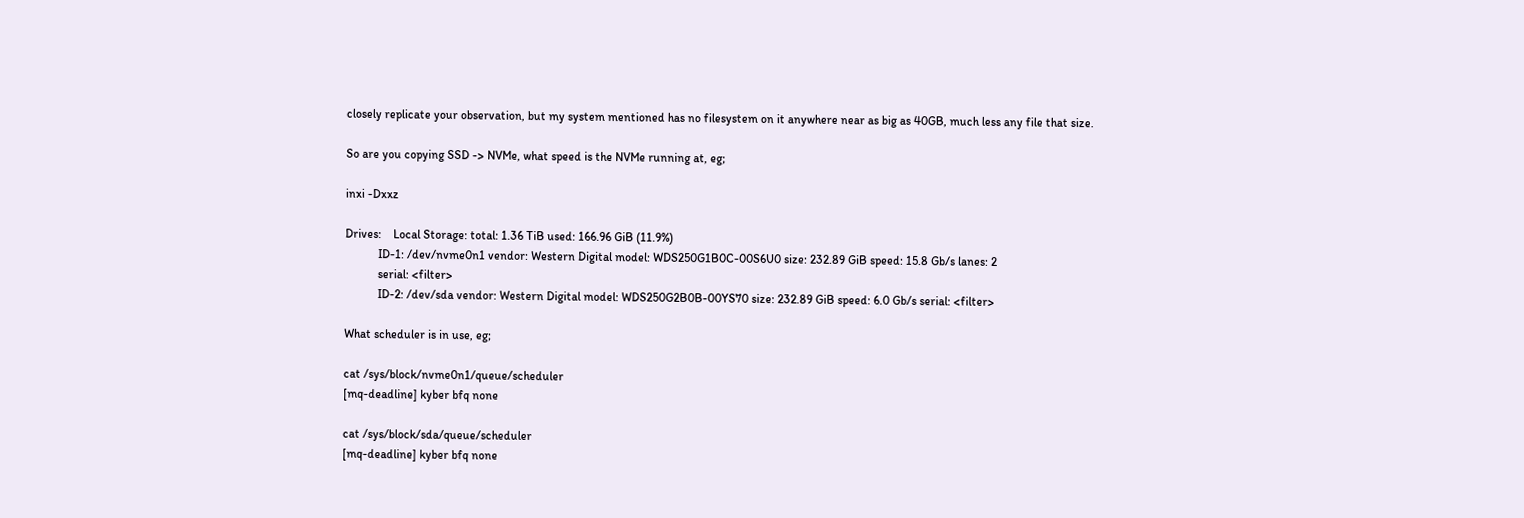closely replicate your observation, but my system mentioned has no filesystem on it anywhere near as big as 40GB, much less any file that size.

So are you copying SSD -> NVMe, what speed is the NVMe running at, eg;

inxi -Dxxz

Drives:    Local Storage: total: 1.36 TiB used: 166.96 GiB (11.9%)
           ID-1: /dev/nvme0n1 vendor: Western Digital model: WDS250G1B0C-00S6U0 size: 232.89 GiB speed: 15.8 Gb/s lanes: 2
           serial: <filter>
           ID-2: /dev/sda vendor: Western Digital model: WDS250G2B0B-00YS70 size: 232.89 GiB speed: 6.0 Gb/s serial: <filter>

What scheduler is in use, eg;

cat /sys/block/nvme0n1/queue/scheduler
[mq-deadline] kyber bfq none

cat /sys/block/sda/queue/scheduler
[mq-deadline] kyber bfq none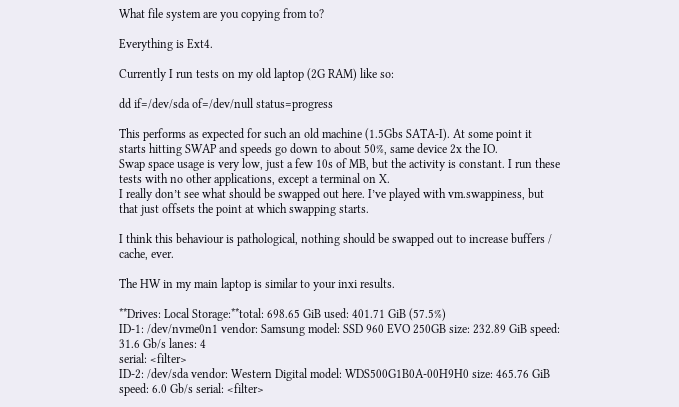What file system are you copying from to?

Everything is Ext4.

Currently I run tests on my old laptop (2G RAM) like so:

dd if=/dev/sda of=/dev/null status=progress

This performs as expected for such an old machine (1.5Gbs SATA-I). At some point it starts hitting SWAP and speeds go down to about 50%, same device 2x the IO.
Swap space usage is very low, just a few 10s of MB, but the activity is constant. I run these tests with no other applications, except a terminal on X.
I really don’t see what should be swapped out here. I’ve played with vm.swappiness, but that just offsets the point at which swapping starts.

I think this behaviour is pathological, nothing should be swapped out to increase buffers / cache, ever.

The HW in my main laptop is similar to your inxi results.

**Drives: Local Storage:**total: 698.65 GiB used: 401.71 GiB (57.5%)
ID-1: /dev/nvme0n1 vendor: Samsung model: SSD 960 EVO 250GB size: 232.89 GiB speed: 31.6 Gb/s lanes: 4
serial: <filter>
ID-2: /dev/sda vendor: Western Digital model: WDS500G1B0A-00H9H0 size: 465.76 GiB speed: 6.0 Gb/s serial: <filter>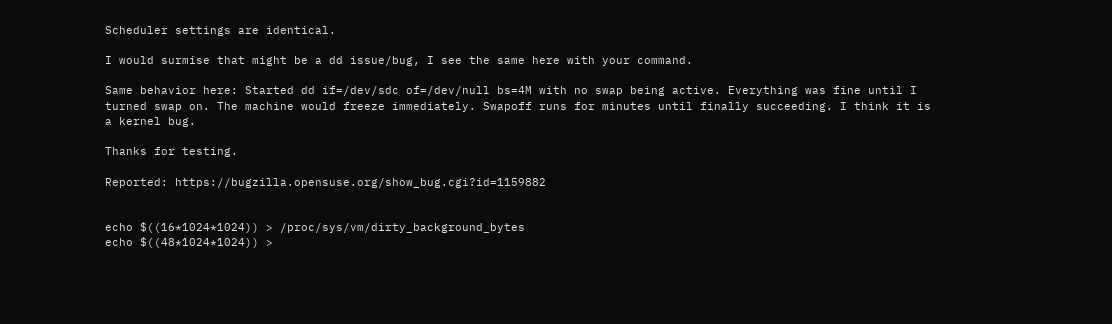Scheduler settings are identical.

I would surmise that might be a dd issue/bug, I see the same here with your command.

Same behavior here: Started dd if=/dev/sdc of=/dev/null bs=4M with no swap being active. Everything was fine until I turned swap on. The machine would freeze immediately. Swapoff runs for minutes until finally succeeding. I think it is a kernel bug.

Thanks for testing.

Reported: https://bugzilla.opensuse.org/show_bug.cgi?id=1159882


echo $((16*1024*1024)) > /proc/sys/vm/dirty_background_bytes
echo $((48*1024*1024)) >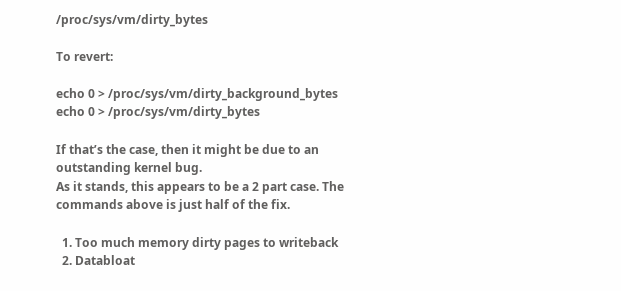/proc/sys/vm/dirty_bytes

To revert:

echo 0 > /proc/sys/vm/dirty_background_bytes
echo 0 > /proc/sys/vm/dirty_bytes

If that’s the case, then it might be due to an outstanding kernel bug.
As it stands, this appears to be a 2 part case. The commands above is just half of the fix.

  1. Too much memory dirty pages to writeback
  2. Databloat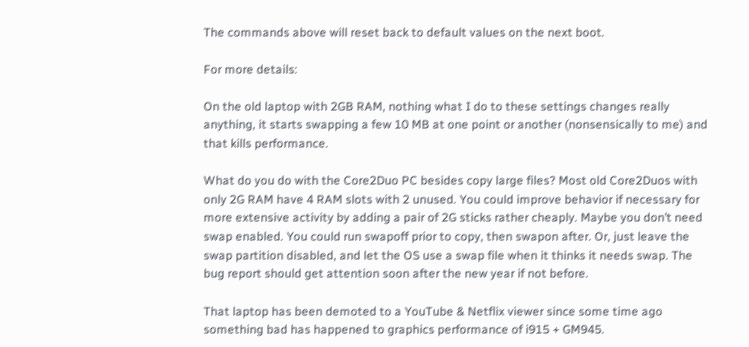The commands above will reset back to default values on the next boot.

For more details:

On the old laptop with 2GB RAM, nothing what I do to these settings changes really anything, it starts swapping a few 10 MB at one point or another (nonsensically to me) and that kills performance.

What do you do with the Core2Duo PC besides copy large files? Most old Core2Duos with only 2G RAM have 4 RAM slots with 2 unused. You could improve behavior if necessary for more extensive activity by adding a pair of 2G sticks rather cheaply. Maybe you don’t need swap enabled. You could run swapoff prior to copy, then swapon after. Or, just leave the swap partition disabled, and let the OS use a swap file when it thinks it needs swap. The bug report should get attention soon after the new year if not before.

That laptop has been demoted to a YouTube & Netflix viewer since some time ago something bad has happened to graphics performance of i915 + GM945.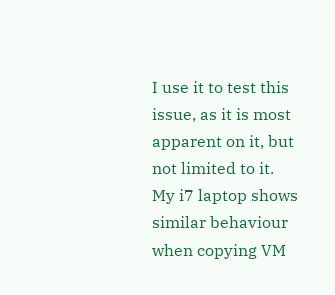I use it to test this issue, as it is most apparent on it, but not limited to it. My i7 laptop shows similar behaviour when copying VM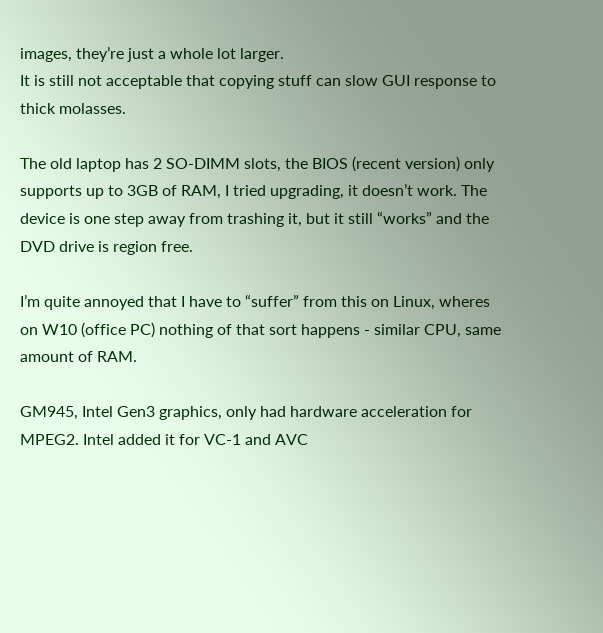images, they’re just a whole lot larger.
It is still not acceptable that copying stuff can slow GUI response to thick molasses.

The old laptop has 2 SO-DIMM slots, the BIOS (recent version) only supports up to 3GB of RAM, I tried upgrading, it doesn’t work. The device is one step away from trashing it, but it still “works” and the DVD drive is region free.

I’m quite annoyed that I have to “suffer” from this on Linux, wheres on W10 (office PC) nothing of that sort happens - similar CPU, same amount of RAM.

GM945, Intel Gen3 graphics, only had hardware acceleration for MPEG2. Intel added it for VC-1 and AVC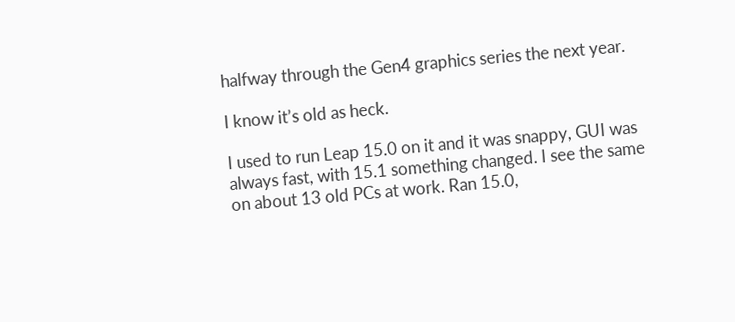halfway through the Gen4 graphics series the next year.

I know it’s old as heck.

I used to run Leap 15.0 on it and it was snappy, GUI was always fast, with 15.1 something changed. I see the same on about 13 old PCs at work. Ran 15.0,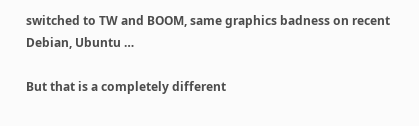switched to TW and BOOM, same graphics badness on recent Debian, Ubuntu …

But that is a completely different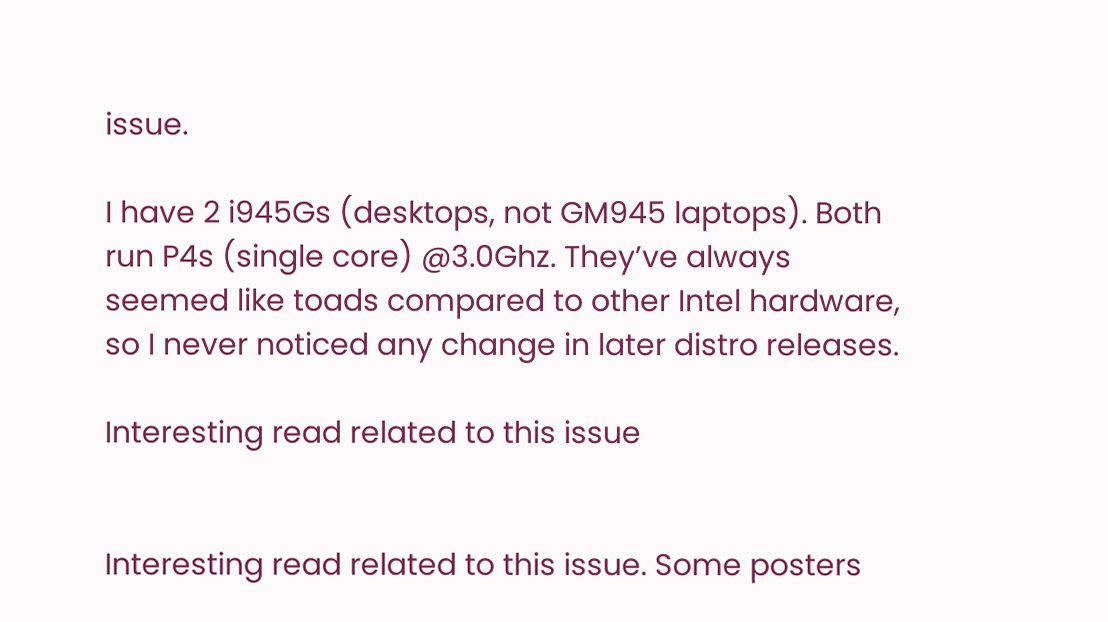issue.

I have 2 i945Gs (desktops, not GM945 laptops). Both run P4s (single core) @3.0Ghz. They’ve always seemed like toads compared to other Intel hardware, so I never noticed any change in later distro releases.

Interesting read related to this issue


Interesting read related to this issue. Some posters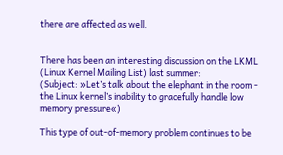there are affected as well.


There has been an interesting discussion on the LKML (Linux Kernel Mailing List) last summer:
(Subject: »Let’s talk about the elephant in the room - the Linux kernel’s inability to gracefully handle low memory pressure«)

This type of out-of-memory problem continues to be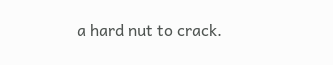a hard nut to crack.